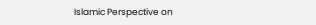Islamic Perspective on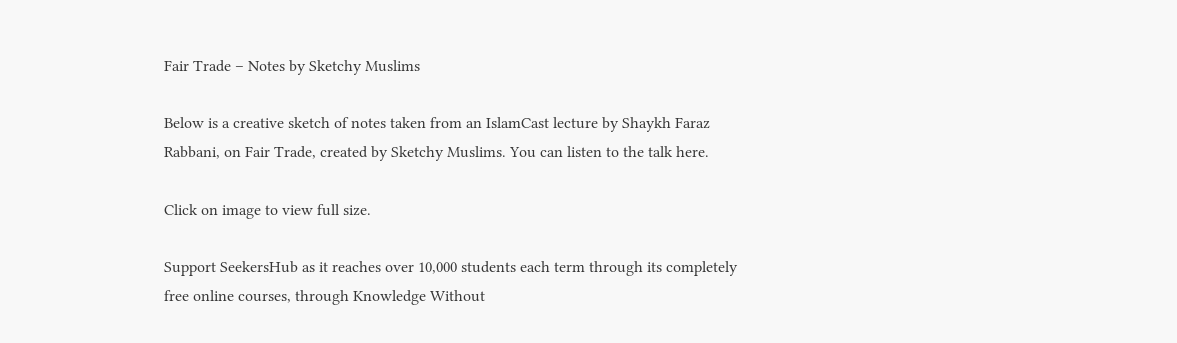Fair Trade – Notes by Sketchy Muslims

Below is a creative sketch of notes taken from an IslamCast lecture by Shaykh Faraz Rabbani, on Fair Trade, created by Sketchy Muslims. You can listen to the talk here.

Click on image to view full size.

Support SeekersHub as it reaches over 10,000 students each term through its completely free online courses, through Knowledge Without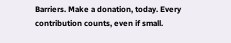Barriers. Make a donation, today. Every contribution counts, even if small.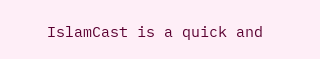IslamCast is a quick and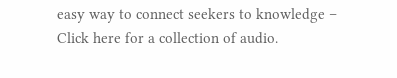easy way to connect seekers to knowledge – Click here for a collection of audio.